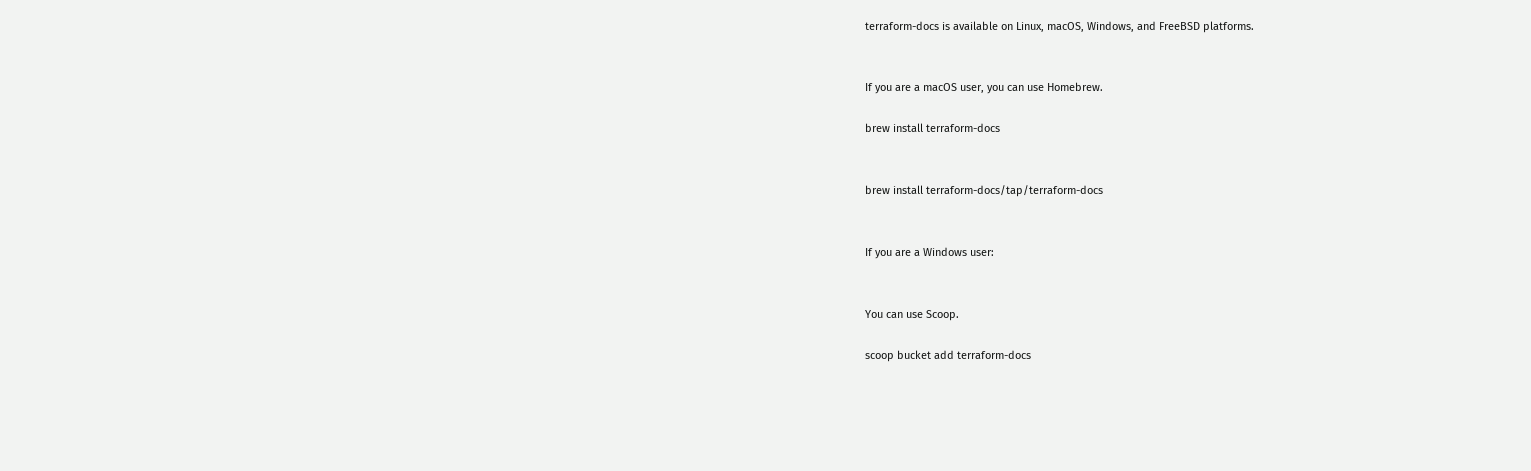terraform-docs is available on Linux, macOS, Windows, and FreeBSD platforms.


If you are a macOS user, you can use Homebrew.

brew install terraform-docs


brew install terraform-docs/tap/terraform-docs


If you are a Windows user:


You can use Scoop.

scoop bucket add terraform-docs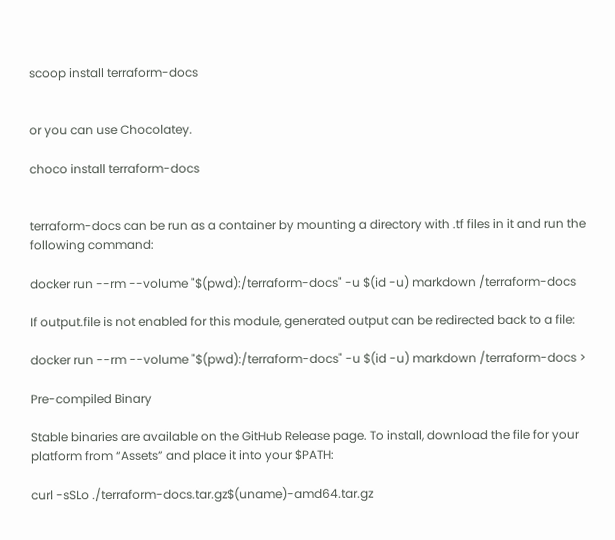scoop install terraform-docs


or you can use Chocolatey.

choco install terraform-docs


terraform-docs can be run as a container by mounting a directory with .tf files in it and run the following command:

docker run --rm --volume "$(pwd):/terraform-docs" -u $(id -u) markdown /terraform-docs

If output.file is not enabled for this module, generated output can be redirected back to a file:

docker run --rm --volume "$(pwd):/terraform-docs" -u $(id -u) markdown /terraform-docs >

Pre-compiled Binary

Stable binaries are available on the GitHub Release page. To install, download the file for your platform from “Assets” and place it into your $PATH:

curl -sSLo ./terraform-docs.tar.gz$(uname)-amd64.tar.gz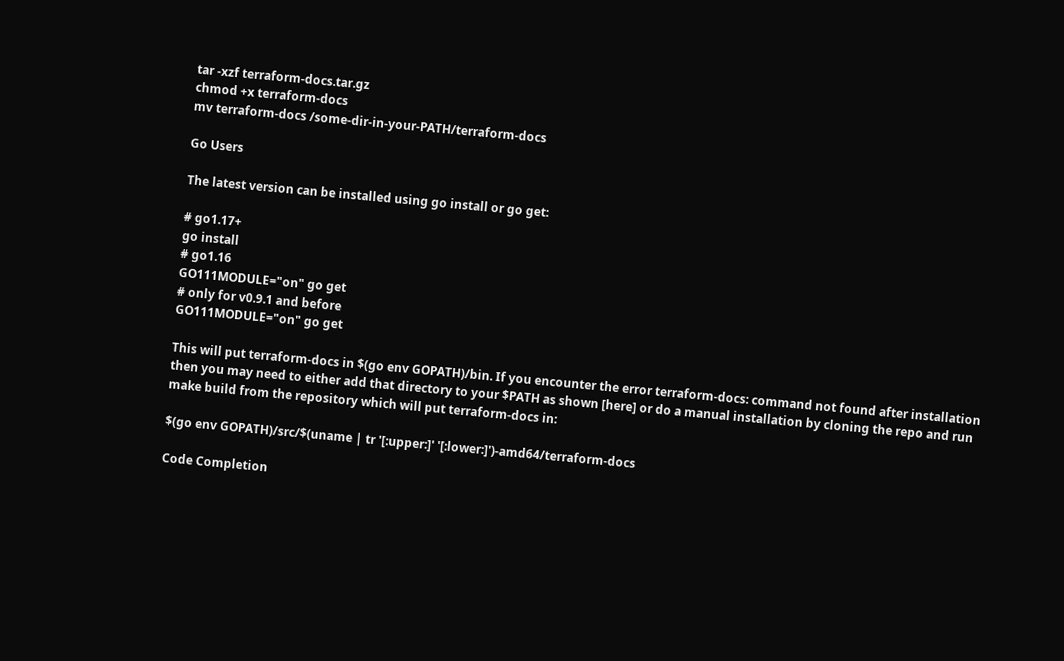tar -xzf terraform-docs.tar.gz
chmod +x terraform-docs
mv terraform-docs /some-dir-in-your-PATH/terraform-docs

Go Users

The latest version can be installed using go install or go get:

# go1.17+
go install
# go1.16
GO111MODULE="on" go get
# only for v0.9.1 and before
GO111MODULE="on" go get

This will put terraform-docs in $(go env GOPATH)/bin. If you encounter the error terraform-docs: command not found after installation then you may need to either add that directory to your $PATH as shown [here] or do a manual installation by cloning the repo and run make build from the repository which will put terraform-docs in:

$(go env GOPATH)/src/$(uname | tr '[:upper:]' '[:lower:]')-amd64/terraform-docs

Code Completion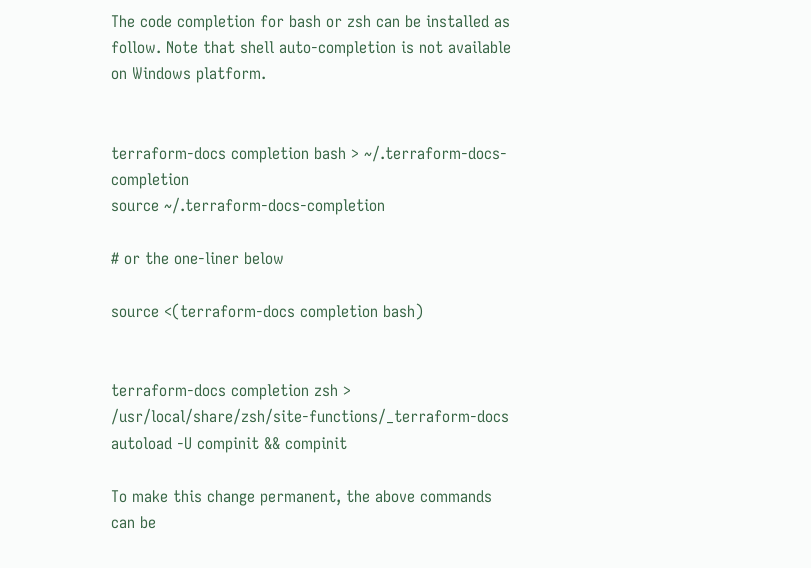The code completion for bash or zsh can be installed as follow. Note that shell auto-completion is not available on Windows platform.


terraform-docs completion bash > ~/.terraform-docs-completion
source ~/.terraform-docs-completion

# or the one-liner below

source <(terraform-docs completion bash)


terraform-docs completion zsh > /usr/local/share/zsh/site-functions/_terraform-docs
autoload -U compinit && compinit

To make this change permanent, the above commands can be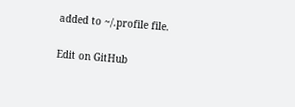added to ~/.profile file.

Edit on GitHub